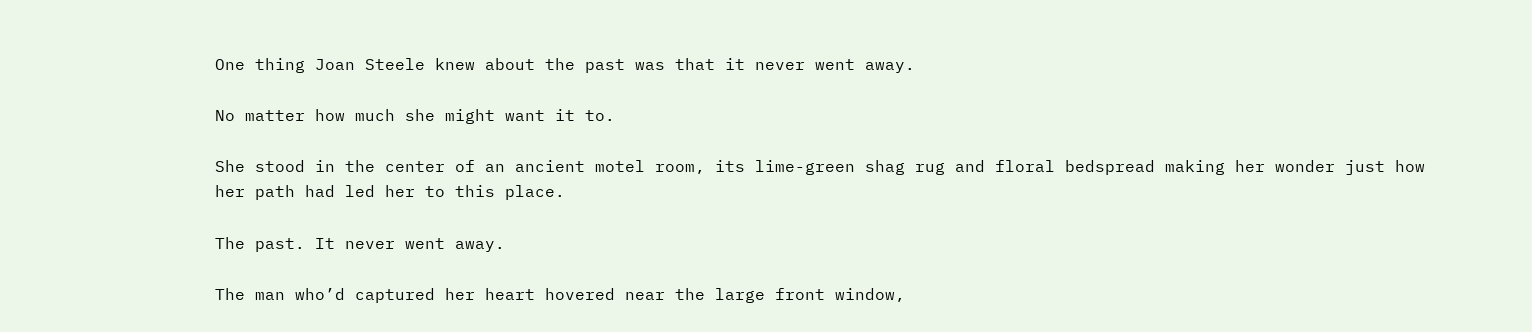One thing Joan Steele knew about the past was that it never went away.

No matter how much she might want it to.

She stood in the center of an ancient motel room, its lime-green shag rug and floral bedspread making her wonder just how her path had led her to this place.

The past. It never went away.

The man who’d captured her heart hovered near the large front window,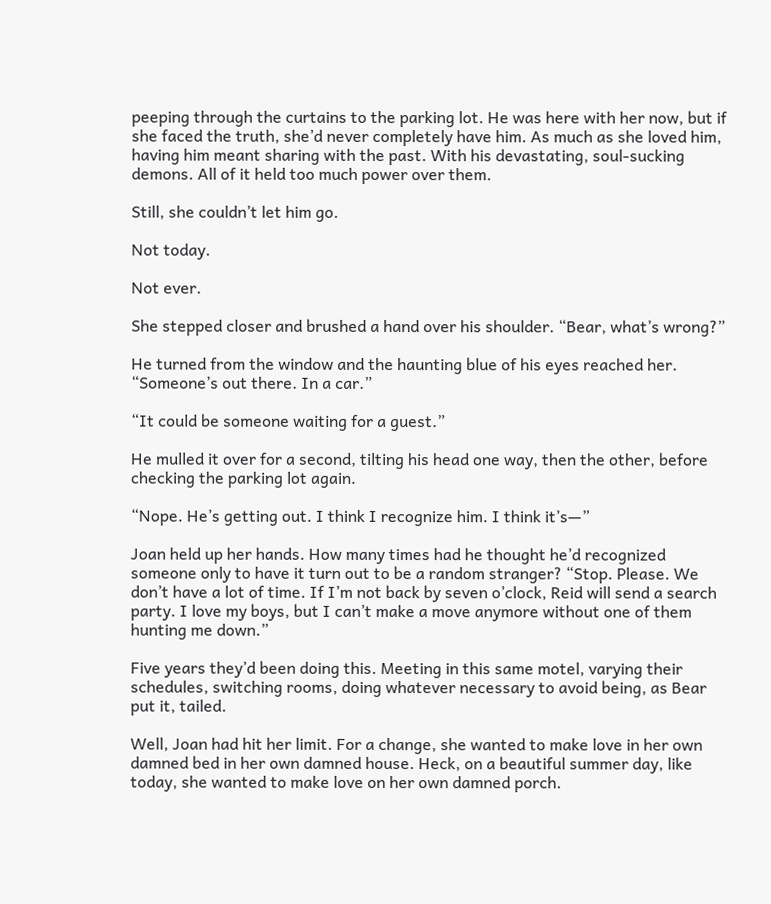peeping through the curtains to the parking lot. He was here with her now, but if she faced the truth, she’d never completely have him. As much as she loved him, having him meant sharing with the past. With his devastating, soul-sucking demons. All of it held too much power over them.

Still, she couldn’t let him go.

Not today.

Not ever.

She stepped closer and brushed a hand over his shoulder. “Bear, what’s wrong?”

He turned from the window and the haunting blue of his eyes reached her. “Someone’s out there. In a car.”

“It could be someone waiting for a guest.”

He mulled it over for a second, tilting his head one way, then the other, before checking the parking lot again.

“Nope. He’s getting out. I think I recognize him. I think it’s—”

Joan held up her hands. How many times had he thought he’d recognized someone only to have it turn out to be a random stranger? “Stop. Please. We don’t have a lot of time. If I’m not back by seven o’clock, Reid will send a search party. I love my boys, but I can’t make a move anymore without one of them hunting me down.”

Five years they’d been doing this. Meeting in this same motel, varying their schedules, switching rooms, doing whatever necessary to avoid being, as Bear put it, tailed.

Well, Joan had hit her limit. For a change, she wanted to make love in her own damned bed in her own damned house. Heck, on a beautiful summer day, like today, she wanted to make love on her own damned porch.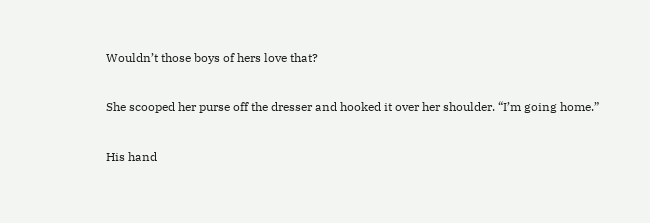Wouldn’t those boys of hers love that?

She scooped her purse off the dresser and hooked it over her shoulder. “I’m going home.”

His hand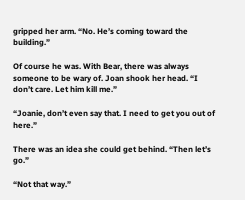gripped her arm. “No. He’s coming toward the building.”

Of course he was. With Bear, there was always someone to be wary of. Joan shook her head. “I don’t care. Let him kill me.”

“Joanie, don’t even say that. I need to get you out of here.”

There was an idea she could get behind. “Then let’s go.”

“Not that way.”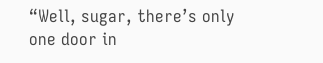“Well, sugar, there’s only one door in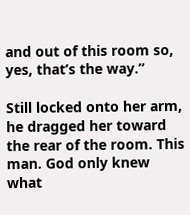and out of this room so, yes, that’s the way.”

Still locked onto her arm, he dragged her toward the rear of the room. This man. God only knew what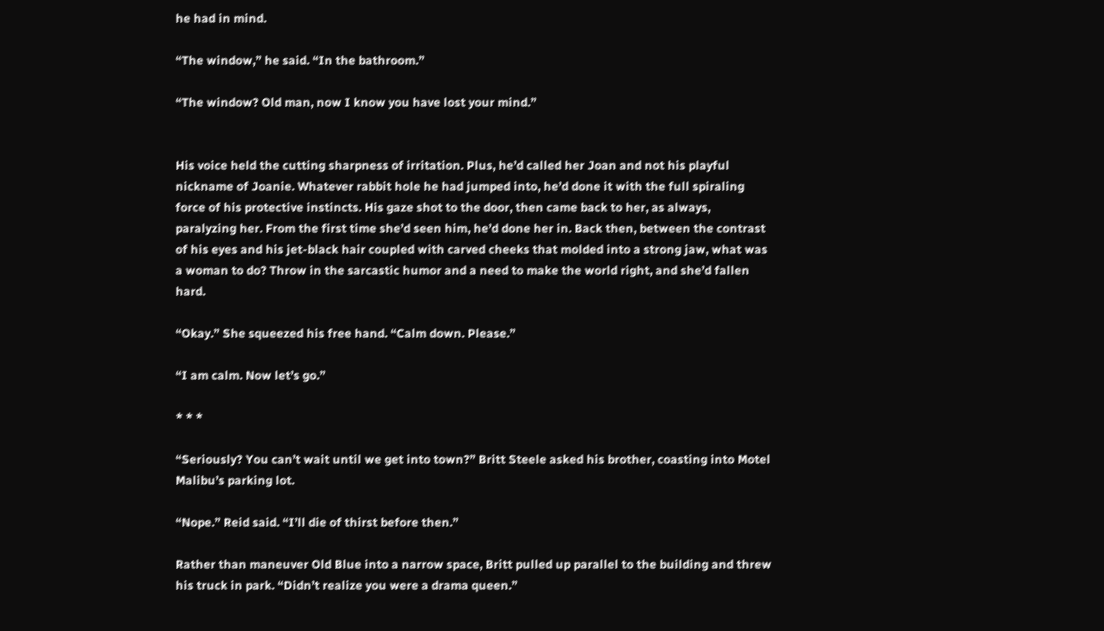he had in mind.

“The window,” he said. “In the bathroom.”

“The window? Old man, now I know you have lost your mind.”


His voice held the cutting sharpness of irritation. Plus, he’d called her Joan and not his playful nickname of Joanie. Whatever rabbit hole he had jumped into, he’d done it with the full spiraling force of his protective instincts. His gaze shot to the door, then came back to her, as always, paralyzing her. From the first time she’d seen him, he’d done her in. Back then, between the contrast of his eyes and his jet-black hair coupled with carved cheeks that molded into a strong jaw, what was a woman to do? Throw in the sarcastic humor and a need to make the world right, and she’d fallen hard.

“Okay.” She squeezed his free hand. “Calm down. Please.”

“I am calm. Now let’s go.”

* * *

“Seriously? You can’t wait until we get into town?” Britt Steele asked his brother, coasting into Motel Malibu’s parking lot.

“Nope.” Reid said. “I’ll die of thirst before then.”

Rather than maneuver Old Blue into a narrow space, Britt pulled up parallel to the building and threw his truck in park. “Didn’t realize you were a drama queen.”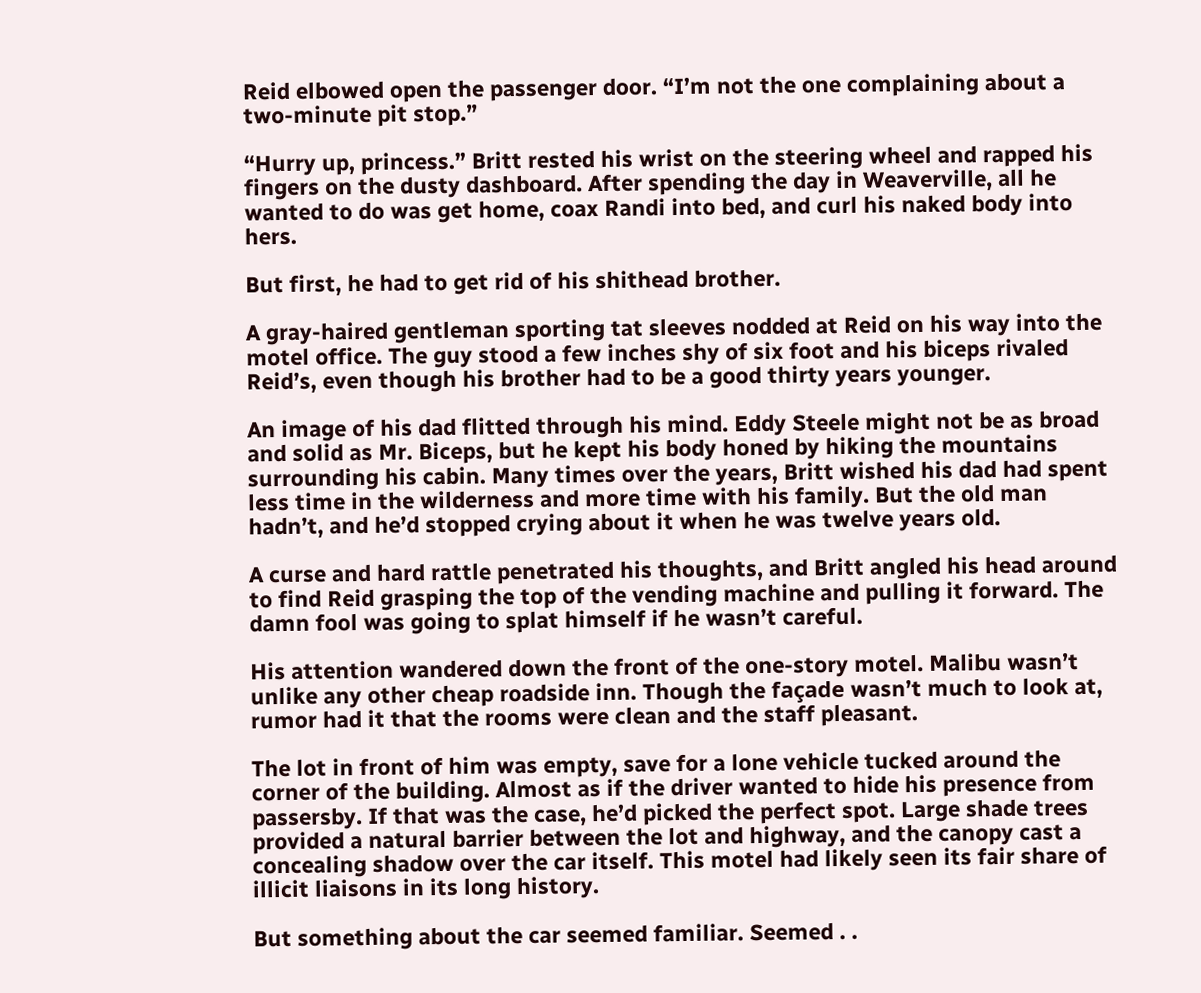Reid elbowed open the passenger door. “I’m not the one complaining about a two-minute pit stop.”

“Hurry up, princess.” Britt rested his wrist on the steering wheel and rapped his fingers on the dusty dashboard. After spending the day in Weaverville, all he wanted to do was get home, coax Randi into bed, and curl his naked body into hers.

But first, he had to get rid of his shithead brother.

A gray-haired gentleman sporting tat sleeves nodded at Reid on his way into the motel office. The guy stood a few inches shy of six foot and his biceps rivaled Reid’s, even though his brother had to be a good thirty years younger.

An image of his dad flitted through his mind. Eddy Steele might not be as broad and solid as Mr. Biceps, but he kept his body honed by hiking the mountains surrounding his cabin. Many times over the years, Britt wished his dad had spent less time in the wilderness and more time with his family. But the old man hadn’t, and he’d stopped crying about it when he was twelve years old.

A curse and hard rattle penetrated his thoughts, and Britt angled his head around to find Reid grasping the top of the vending machine and pulling it forward. The damn fool was going to splat himself if he wasn’t careful.

His attention wandered down the front of the one-story motel. Malibu wasn’t unlike any other cheap roadside inn. Though the façade wasn’t much to look at, rumor had it that the rooms were clean and the staff pleasant.

The lot in front of him was empty, save for a lone vehicle tucked around the corner of the building. Almost as if the driver wanted to hide his presence from passersby. If that was the case, he’d picked the perfect spot. Large shade trees provided a natural barrier between the lot and highway, and the canopy cast a concealing shadow over the car itself. This motel had likely seen its fair share of illicit liaisons in its long history.

But something about the car seemed familiar. Seemed . .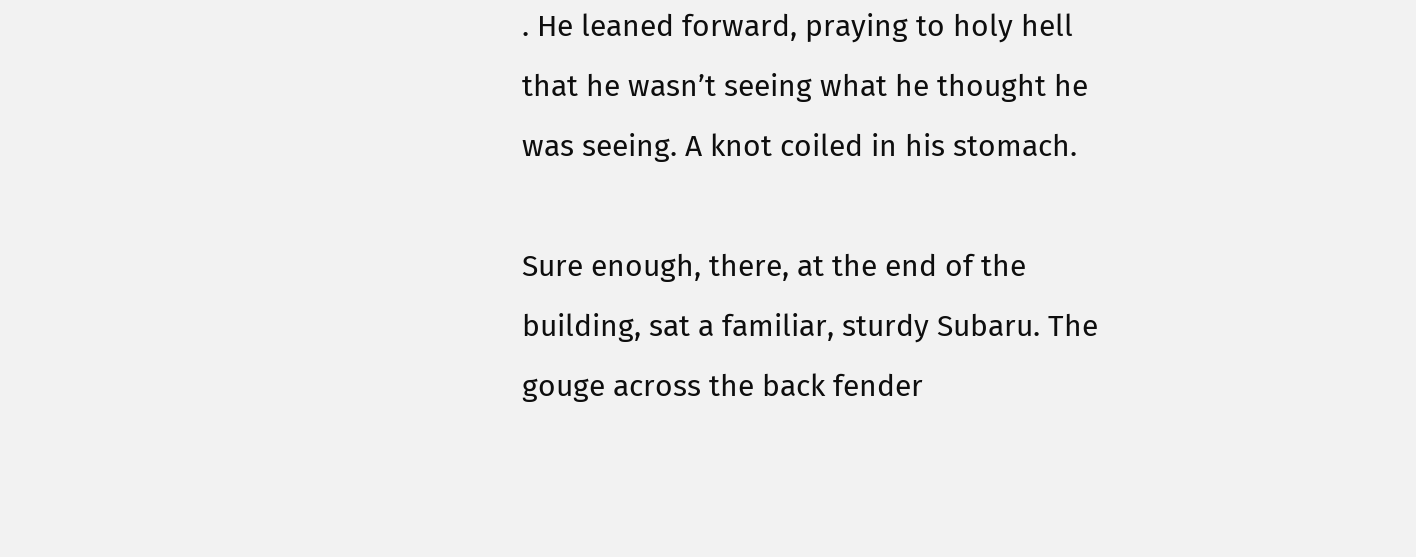. He leaned forward, praying to holy hell that he wasn’t seeing what he thought he was seeing. A knot coiled in his stomach.

Sure enough, there, at the end of the building, sat a familiar, sturdy Subaru. The gouge across the back fender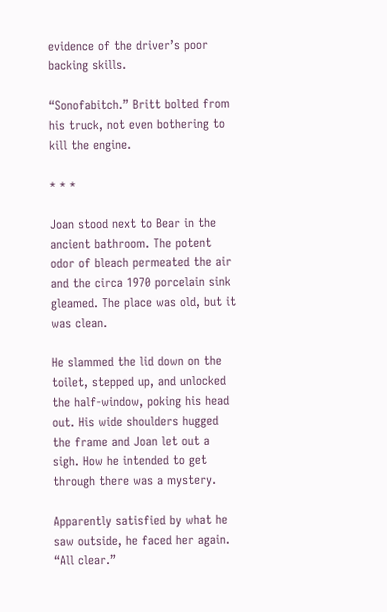evidence of the driver’s poor backing skills.

“Sonofabitch.” Britt bolted from his truck, not even bothering to kill the engine.

* * *

Joan stood next to Bear in the ancient bathroom. The potent odor of bleach permeated the air and the circa 1970 porcelain sink gleamed. The place was old, but it was clean.

He slammed the lid down on the toilet, stepped up, and unlocked the half-window, poking his head out. His wide shoulders hugged the frame and Joan let out a sigh. How he intended to get through there was a mystery.

Apparently satisfied by what he saw outside, he faced her again. “All clear.”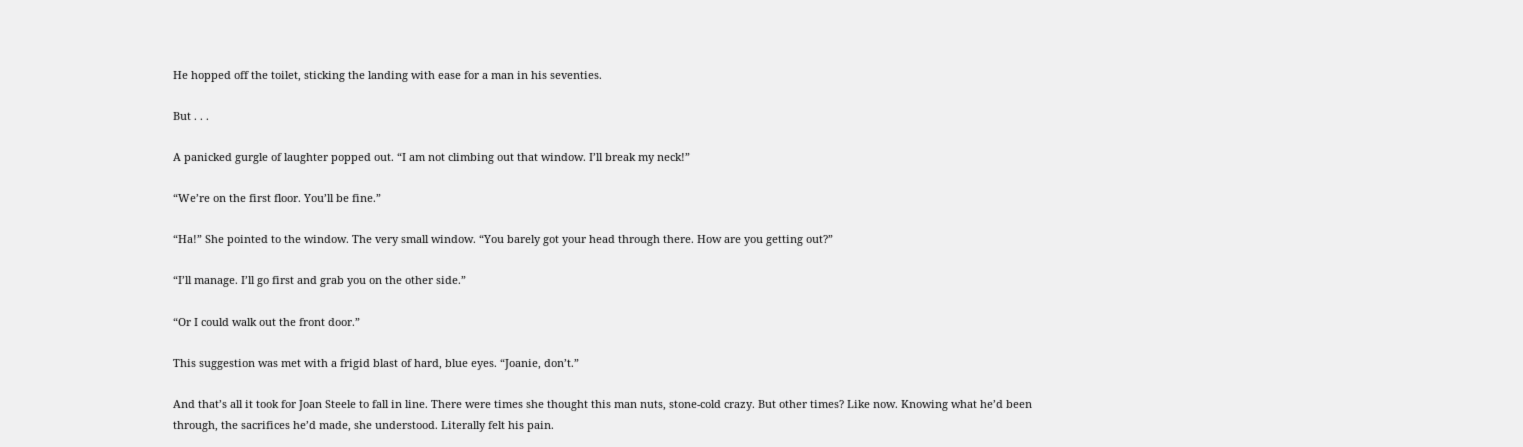He hopped off the toilet, sticking the landing with ease for a man in his seventies.

But . . .

A panicked gurgle of laughter popped out. “I am not climbing out that window. I’ll break my neck!”

“We’re on the first floor. You’ll be fine.”

“Ha!” She pointed to the window. The very small window. “You barely got your head through there. How are you getting out?”

“I’ll manage. I’ll go first and grab you on the other side.”

“Or I could walk out the front door.”

This suggestion was met with a frigid blast of hard, blue eyes. “Joanie, don’t.”

And that’s all it took for Joan Steele to fall in line. There were times she thought this man nuts, stone-cold crazy. But other times? Like now. Knowing what he’d been through, the sacrifices he’d made, she understood. Literally felt his pain.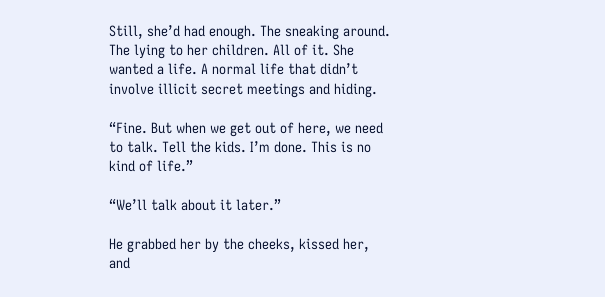Still, she’d had enough. The sneaking around. The lying to her children. All of it. She wanted a life. A normal life that didn’t involve illicit secret meetings and hiding.

“Fine. But when we get out of here, we need to talk. Tell the kids. I’m done. This is no kind of life.”

“We’ll talk about it later.”

He grabbed her by the cheeks, kissed her, and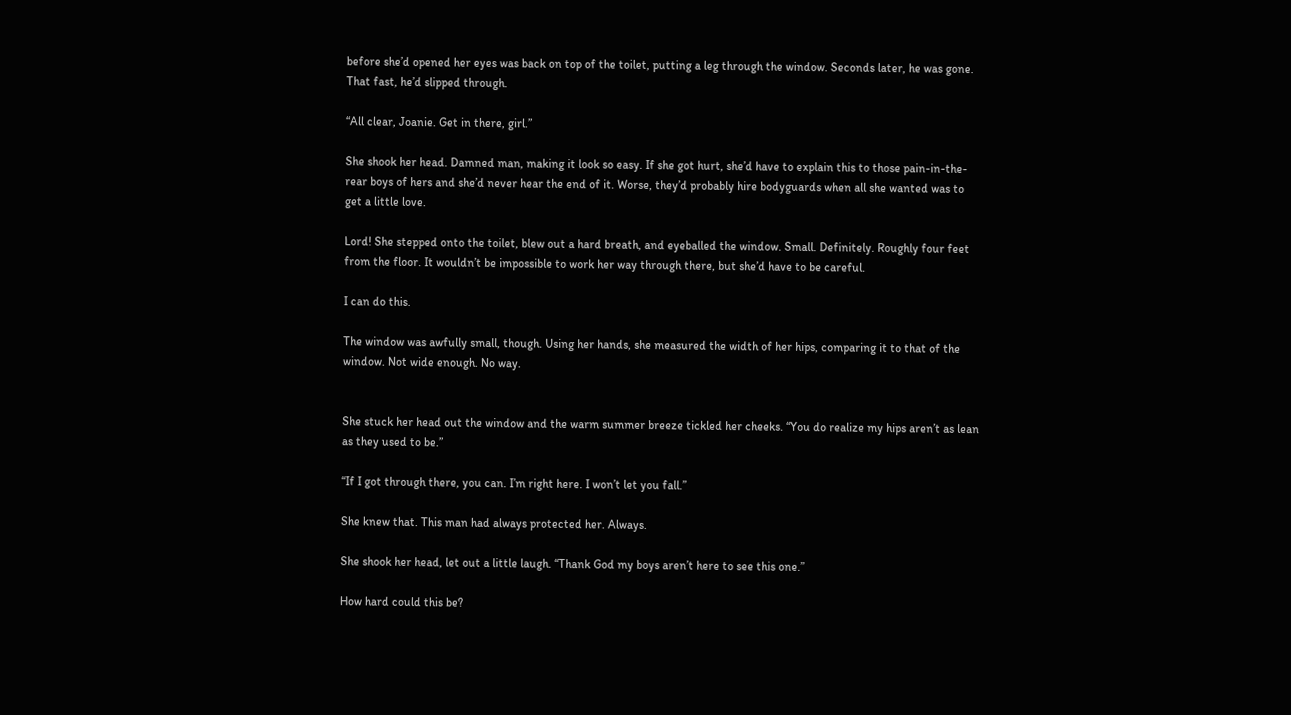before she’d opened her eyes was back on top of the toilet, putting a leg through the window. Seconds later, he was gone. That fast, he’d slipped through.

“All clear, Joanie. Get in there, girl.”

She shook her head. Damned man, making it look so easy. If she got hurt, she’d have to explain this to those pain-in-the-rear boys of hers and she’d never hear the end of it. Worse, they’d probably hire bodyguards when all she wanted was to get a little love.

Lord! She stepped onto the toilet, blew out a hard breath, and eyeballed the window. Small. Definitely. Roughly four feet from the floor. It wouldn’t be impossible to work her way through there, but she’d have to be careful.

I can do this.

The window was awfully small, though. Using her hands, she measured the width of her hips, comparing it to that of the window. Not wide enough. No way.


She stuck her head out the window and the warm summer breeze tickled her cheeks. “You do realize my hips aren’t as lean as they used to be.”

“If I got through there, you can. I’m right here. I won’t let you fall.”

She knew that. This man had always protected her. Always.

She shook her head, let out a little laugh. “Thank God my boys aren’t here to see this one.”

How hard could this be?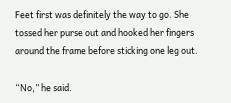Feet first was definitely the way to go. She tossed her purse out and hooked her fingers around the frame before sticking one leg out.

“No,” he said.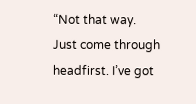“Not that way. Just come through headfirst. I’ve got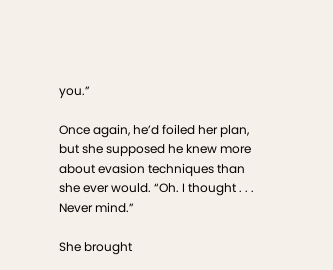you.”

Once again, he’d foiled her plan, but she supposed he knew more about evasion techniques than she ever would. “Oh. I thought . . . Never mind.”

She brought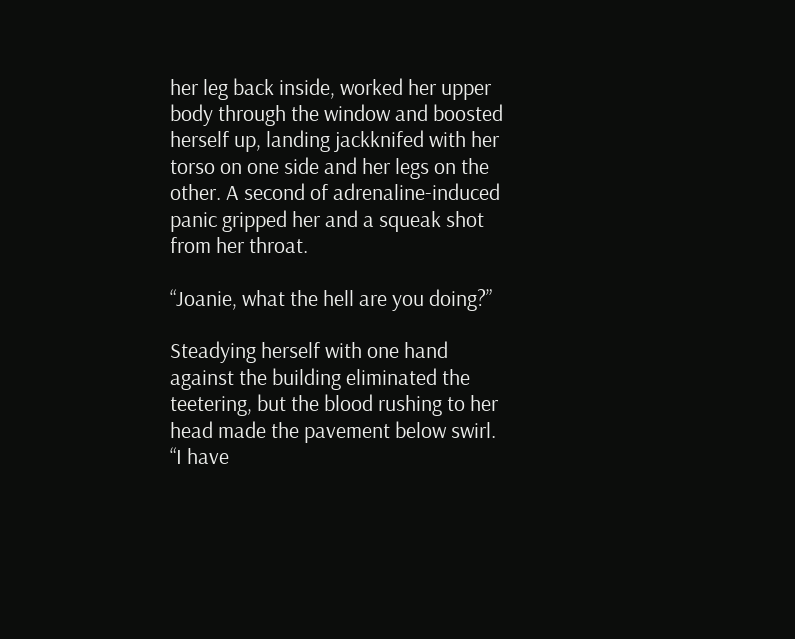her leg back inside, worked her upper body through the window and boosted herself up, landing jackknifed with her torso on one side and her legs on the other. A second of adrenaline-induced panic gripped her and a squeak shot from her throat.

“Joanie, what the hell are you doing?”

Steadying herself with one hand against the building eliminated the teetering, but the blood rushing to her head made the pavement below swirl. “I have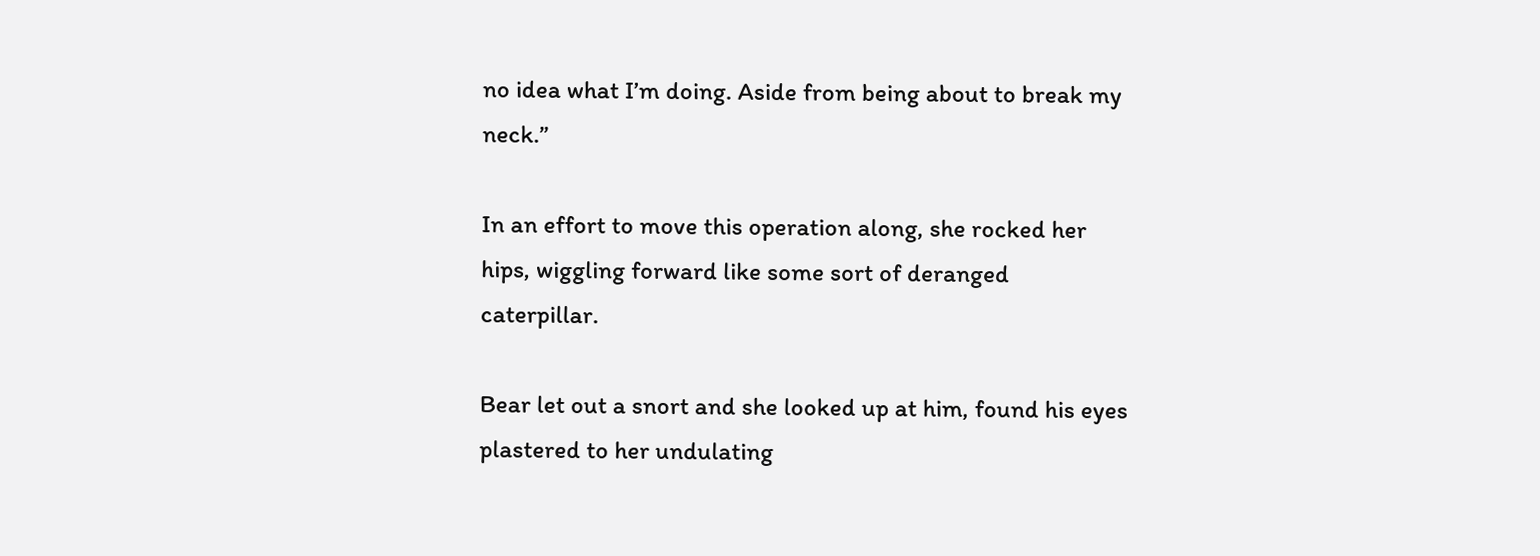no idea what I’m doing. Aside from being about to break my neck.”

In an effort to move this operation along, she rocked her hips, wiggling forward like some sort of deranged caterpillar.

Bear let out a snort and she looked up at him, found his eyes plastered to her undulating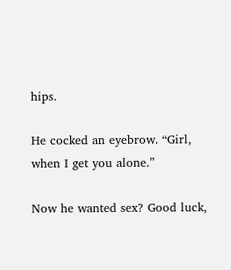hips.

He cocked an eyebrow. “Girl, when I get you alone.”

Now he wanted sex? Good luck,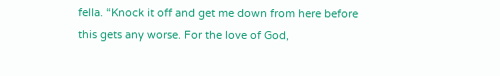fella. “Knock it off and get me down from here before this gets any worse. For the love of God,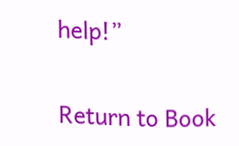help!”


Return to Book